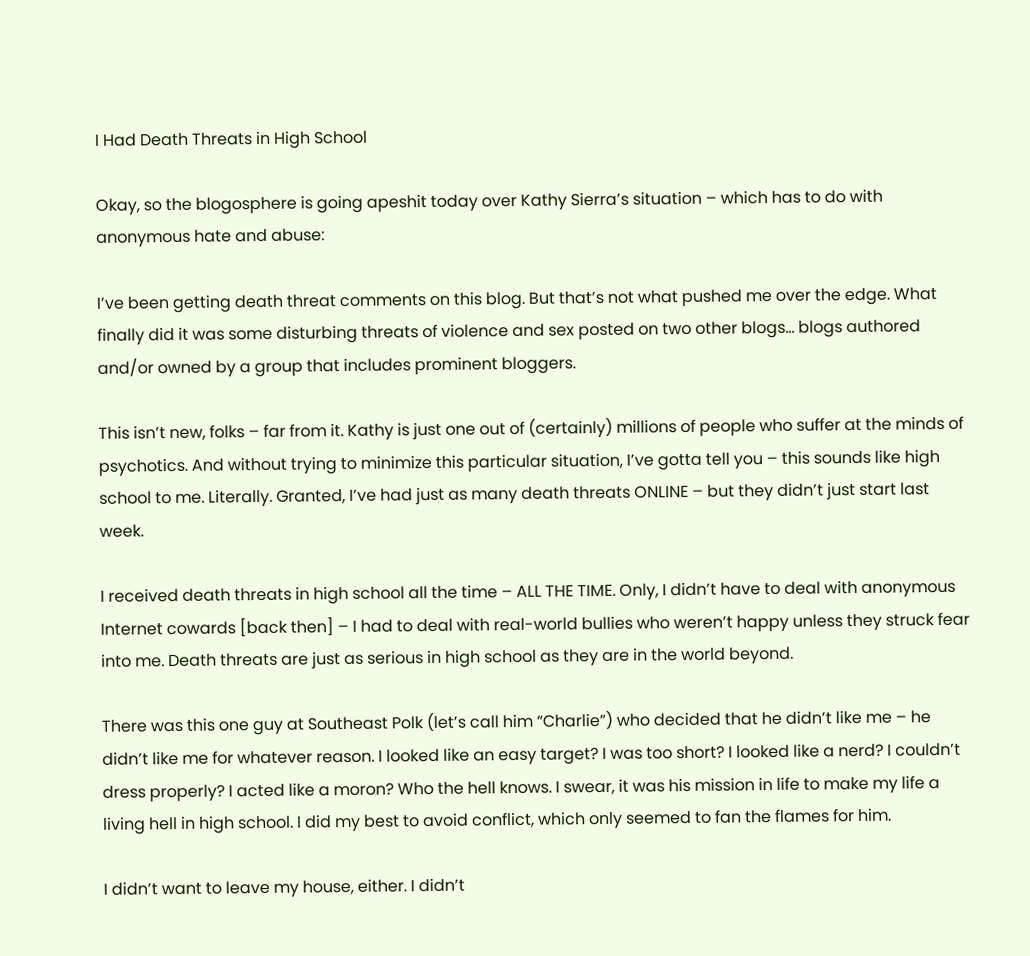I Had Death Threats in High School

Okay, so the blogosphere is going apeshit today over Kathy Sierra’s situation – which has to do with anonymous hate and abuse:

I’ve been getting death threat comments on this blog. But that’s not what pushed me over the edge. What finally did it was some disturbing threats of violence and sex posted on two other blogs… blogs authored and/or owned by a group that includes prominent bloggers.

This isn’t new, folks – far from it. Kathy is just one out of (certainly) millions of people who suffer at the minds of psychotics. And without trying to minimize this particular situation, I’ve gotta tell you – this sounds like high school to me. Literally. Granted, I’ve had just as many death threats ONLINE – but they didn’t just start last week.

I received death threats in high school all the time – ALL THE TIME. Only, I didn’t have to deal with anonymous Internet cowards [back then] – I had to deal with real-world bullies who weren’t happy unless they struck fear into me. Death threats are just as serious in high school as they are in the world beyond.

There was this one guy at Southeast Polk (let’s call him “Charlie”) who decided that he didn’t like me – he didn’t like me for whatever reason. I looked like an easy target? I was too short? I looked like a nerd? I couldn’t dress properly? I acted like a moron? Who the hell knows. I swear, it was his mission in life to make my life a living hell in high school. I did my best to avoid conflict, which only seemed to fan the flames for him.

I didn’t want to leave my house, either. I didn’t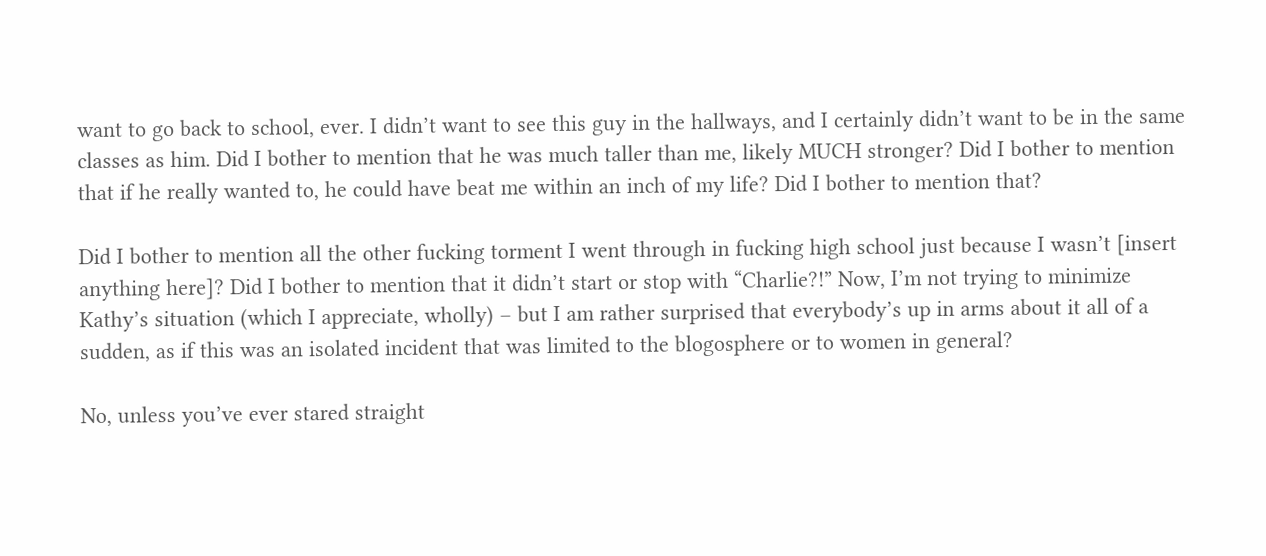want to go back to school, ever. I didn’t want to see this guy in the hallways, and I certainly didn’t want to be in the same classes as him. Did I bother to mention that he was much taller than me, likely MUCH stronger? Did I bother to mention that if he really wanted to, he could have beat me within an inch of my life? Did I bother to mention that?

Did I bother to mention all the other fucking torment I went through in fucking high school just because I wasn’t [insert anything here]? Did I bother to mention that it didn’t start or stop with “Charlie?!” Now, I’m not trying to minimize Kathy’s situation (which I appreciate, wholly) – but I am rather surprised that everybody’s up in arms about it all of a sudden, as if this was an isolated incident that was limited to the blogosphere or to women in general?

No, unless you’ve ever stared straight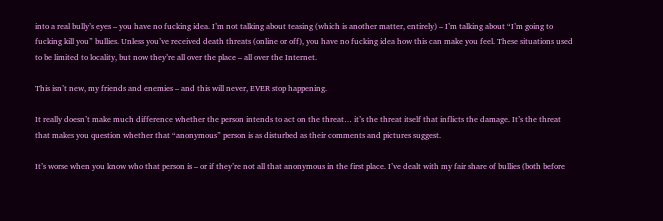into a real bully’s eyes – you have no fucking idea. I’m not talking about teasing (which is another matter, entirely) – I’m talking about “I’m going to fucking kill you” bullies. Unless you’ve received death threats (online or off), you have no fucking idea how this can make you feel. These situations used to be limited to locality, but now they’re all over the place – all over the Internet.

This isn’t new, my friends and enemies – and this will never, EVER stop happening.

It really doesn’t make much difference whether the person intends to act on the threat… it’s the threat itself that inflicts the damage. It’s the threat that makes you question whether that “anonymous” person is as disturbed as their comments and pictures suggest.

It’s worse when you know who that person is – or if they’re not all that anonymous in the first place. I’ve dealt with my fair share of bullies (both before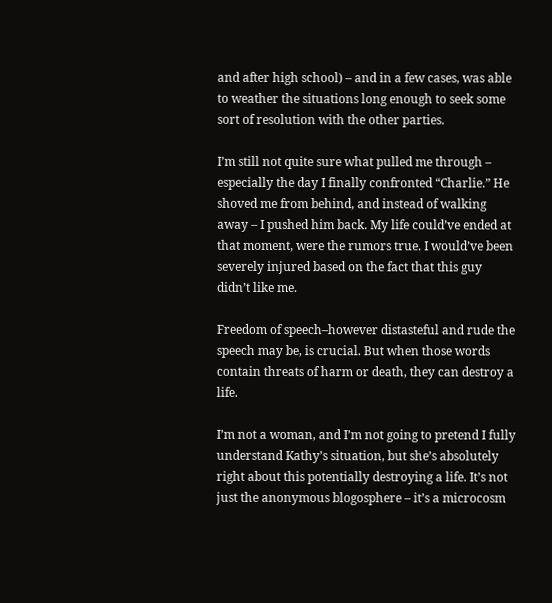and after high school) – and in a few cases, was able to weather the situations long enough to seek some sort of resolution with the other parties.

I’m still not quite sure what pulled me through – especially the day I finally confronted “Charlie.” He shoved me from behind, and instead of walking away – I pushed him back. My life could’ve ended at that moment, were the rumors true. I would’ve been severely injured based on the fact that this guy didn’t like me.

Freedom of speech–however distasteful and rude the speech may be, is crucial. But when those words contain threats of harm or death, they can destroy a life.

I’m not a woman, and I’m not going to pretend I fully understand Kathy’s situation, but she’s absolutely right about this potentially destroying a life. It’s not just the anonymous blogosphere – it’s a microcosm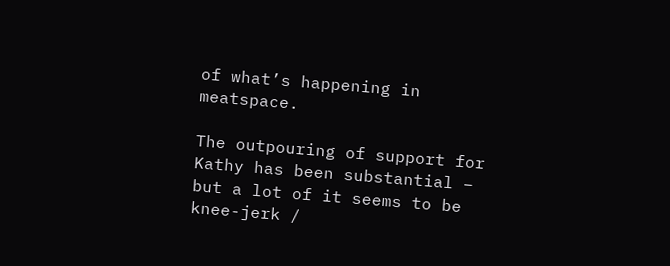of what’s happening in meatspace.

The outpouring of support for Kathy has been substantial – but a lot of it seems to be knee-jerk /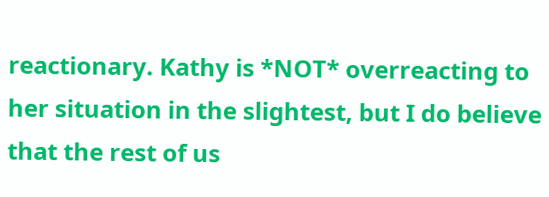reactionary. Kathy is *NOT* overreacting to her situation in the slightest, but I do believe that the rest of us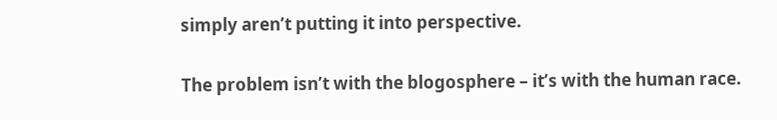simply aren’t putting it into perspective.

The problem isn’t with the blogosphere – it’s with the human race.